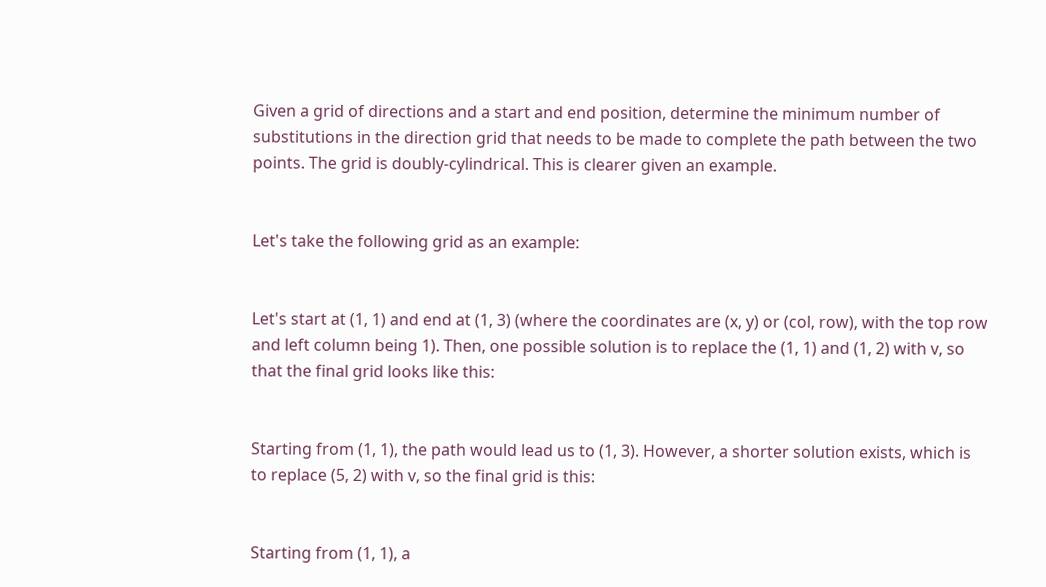Given a grid of directions and a start and end position, determine the minimum number of substitutions in the direction grid that needs to be made to complete the path between the two points. The grid is doubly-cylindrical. This is clearer given an example.


Let's take the following grid as an example:


Let's start at (1, 1) and end at (1, 3) (where the coordinates are (x, y) or (col, row), with the top row and left column being 1). Then, one possible solution is to replace the (1, 1) and (1, 2) with v, so that the final grid looks like this:


Starting from (1, 1), the path would lead us to (1, 3). However, a shorter solution exists, which is to replace (5, 2) with v, so the final grid is this:


Starting from (1, 1), a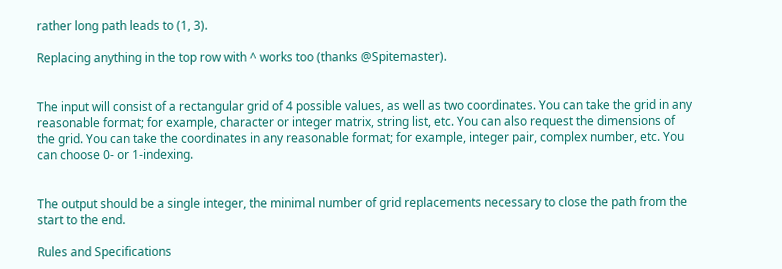rather long path leads to (1, 3).

Replacing anything in the top row with ^ works too (thanks @Spitemaster).


The input will consist of a rectangular grid of 4 possible values, as well as two coordinates. You can take the grid in any reasonable format; for example, character or integer matrix, string list, etc. You can also request the dimensions of the grid. You can take the coordinates in any reasonable format; for example, integer pair, complex number, etc. You can choose 0- or 1-indexing.


The output should be a single integer, the minimal number of grid replacements necessary to close the path from the start to the end.

Rules and Specifications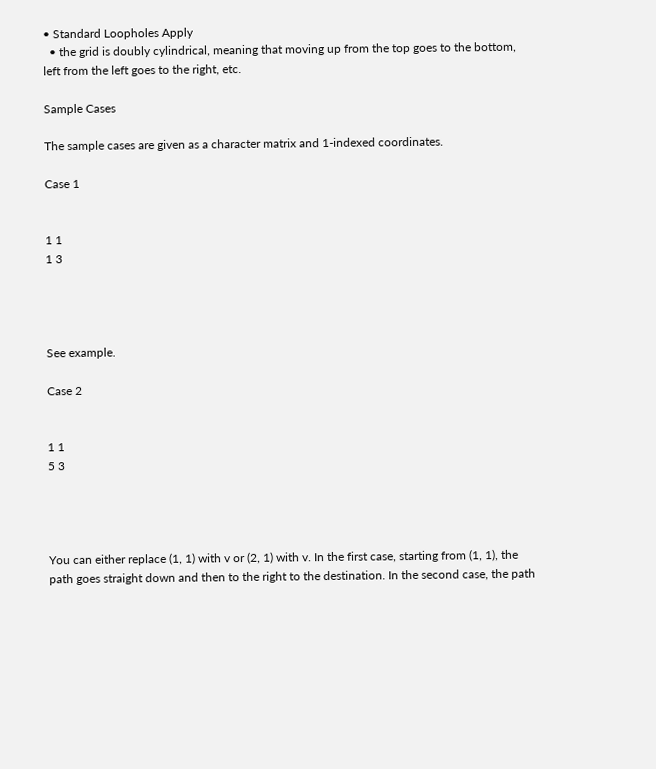• Standard Loopholes Apply
  • the grid is doubly cylindrical, meaning that moving up from the top goes to the bottom, left from the left goes to the right, etc.

Sample Cases

The sample cases are given as a character matrix and 1-indexed coordinates.

Case 1


1 1
1 3




See example.

Case 2


1 1
5 3




You can either replace (1, 1) with v or (2, 1) with v. In the first case, starting from (1, 1), the path goes straight down and then to the right to the destination. In the second case, the path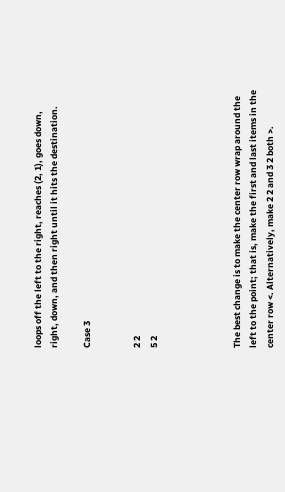loops off the left to the right, reaches (2, 1), goes down, right, down, and then right until it hits the destination.

Case 3


2 2
5 2




The best change is to make the center row wrap around the left to the point; that is, make the first and last items in the center row <. Alternatively, make 2 2 and 3 2 both >.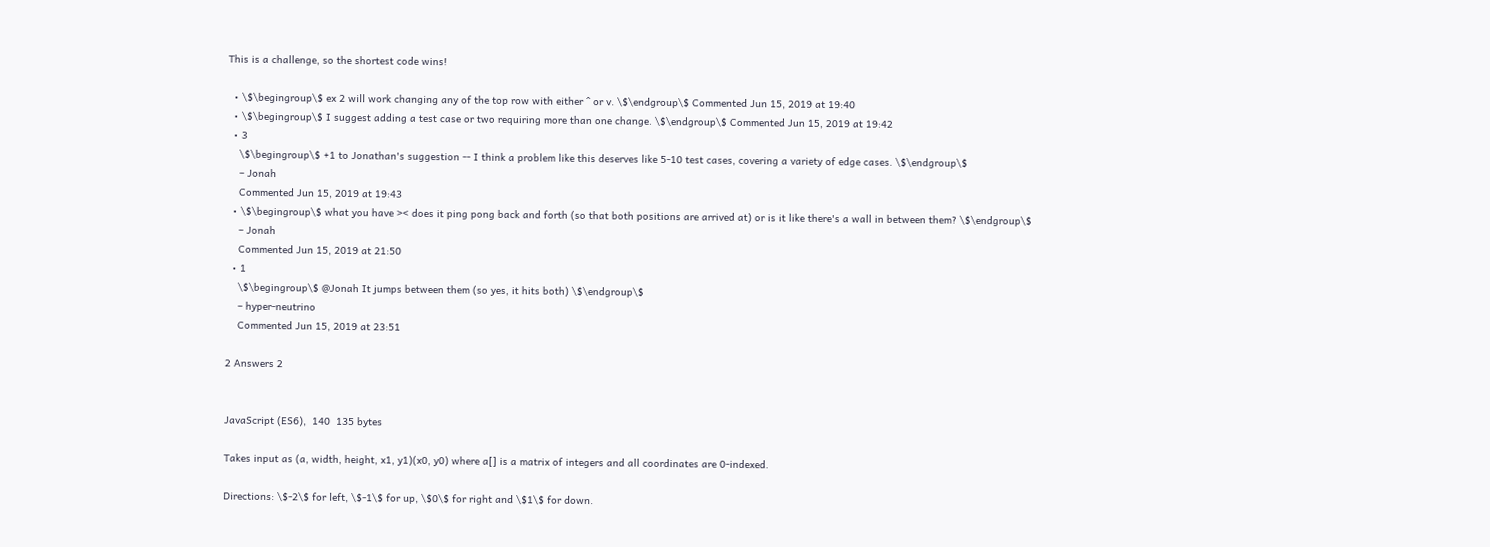This is a challenge, so the shortest code wins!

  • \$\begingroup\$ ex 2 will work changing any of the top row with either ^ or v. \$\endgroup\$ Commented Jun 15, 2019 at 19:40
  • \$\begingroup\$ I suggest adding a test case or two requiring more than one change. \$\endgroup\$ Commented Jun 15, 2019 at 19:42
  • 3
    \$\begingroup\$ +1 to Jonathan's suggestion -- I think a problem like this deserves like 5-10 test cases, covering a variety of edge cases. \$\endgroup\$
    – Jonah
    Commented Jun 15, 2019 at 19:43
  • \$\begingroup\$ what you have >< does it ping pong back and forth (so that both positions are arrived at) or is it like there's a wall in between them? \$\endgroup\$
    – Jonah
    Commented Jun 15, 2019 at 21:50
  • 1
    \$\begingroup\$ @Jonah It jumps between them (so yes, it hits both) \$\endgroup\$
    – hyper-neutrino
    Commented Jun 15, 2019 at 23:51

2 Answers 2


JavaScript (ES6),  140  135 bytes

Takes input as (a, width, height, x1, y1)(x0, y0) where a[] is a matrix of integers and all coordinates are 0-indexed.

Directions: \$-2\$ for left, \$-1\$ for up, \$0\$ for right and \$1\$ for down.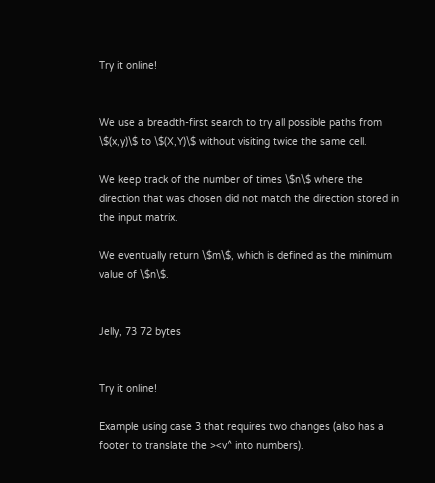Try it online!


We use a breadth-first search to try all possible paths from \$(x,y)\$ to \$(X,Y)\$ without visiting twice the same cell.

We keep track of the number of times \$n\$ where the direction that was chosen did not match the direction stored in the input matrix.

We eventually return \$m\$, which is defined as the minimum value of \$n\$.


Jelly, 73 72 bytes


Try it online!

Example using case 3 that requires two changes (also has a footer to translate the ><v^ into numbers).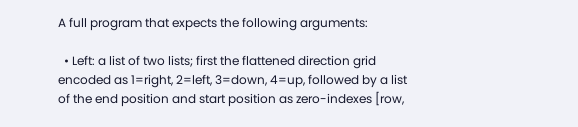A full program that expects the following arguments:

  • Left: a list of two lists; first the flattened direction grid encoded as 1=right, 2=left, 3=down, 4=up, followed by a list of the end position and start position as zero-indexes [row,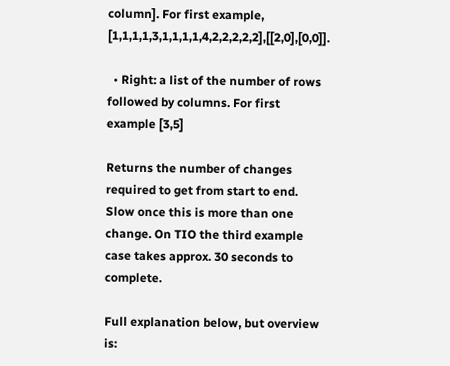column]. For first example, [1,1,1,1,3,1,1,1,1,4,2,2,2,2,2],[[2,0],[0,0]].

  • Right: a list of the number of rows followed by columns. For first example [3,5]

Returns the number of changes required to get from start to end. Slow once this is more than one change. On TIO the third example case takes approx. 30 seconds to complete.

Full explanation below, but overview is: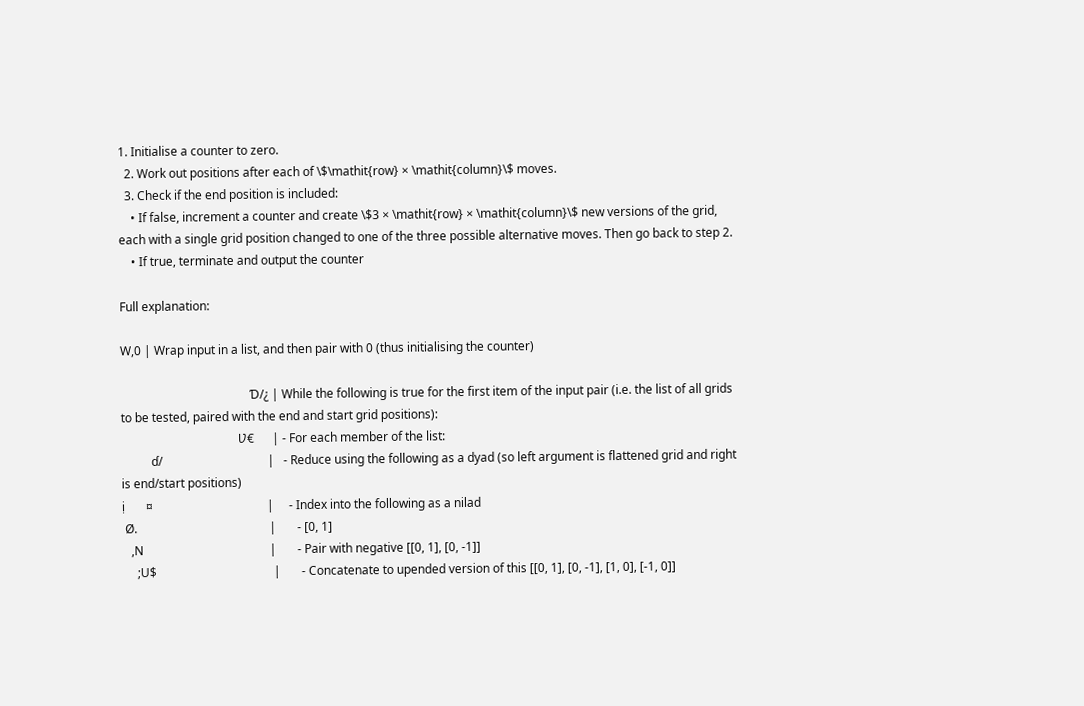1. Initialise a counter to zero.
  2. Work out positions after each of \$\mathit{row} × \mathit{column}\$ moves.
  3. Check if the end position is included:
    • If false, increment a counter and create \$3 × \mathit{row} × \mathit{column}\$ new versions of the grid, each with a single grid position changed to one of the three possible alternative moves. Then go back to step 2.
    • If true, terminate and output the counter

Full explanation:

W,0 | Wrap input in a list, and then pair with 0 (thus initialising the counter)

                                           Ɗ/¿ | While the following is true for the first item of the input pair (i.e. the list of all grids to be tested, paired with the end and start grid positions):
                                       Ʋ€      | - For each member of the list:
          ɗ/                                   |   - Reduce using the following as a dyad (so left argument is flattened grid and right is end/start positions)
ị       ¤                                      |     - Index into the following as a nilad
 Ø.                                            |       - [0, 1]
   ,N                                          |       - Pair with negative [[0, 1], [0, -1]]
     ;U$                                       |       - Concatenate to upended version of this [[0, 1], [0, -1], [1, 0], [-1, 0]]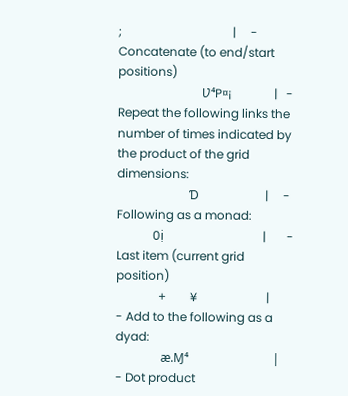;                                     |     - Concatenate (to end/start positions)
                            Ʋ⁴P¤¡              |   - Repeat the following links the number of times indicated by the product of the grid dimensions:
                        Ɗ                      |     - Following as a monad:
            0ị                                 |       - Last item (current grid position)
              +        ¥                       |       - Add to the following as a dyad:
               æ.Ɱ⁴                            |         - Dot product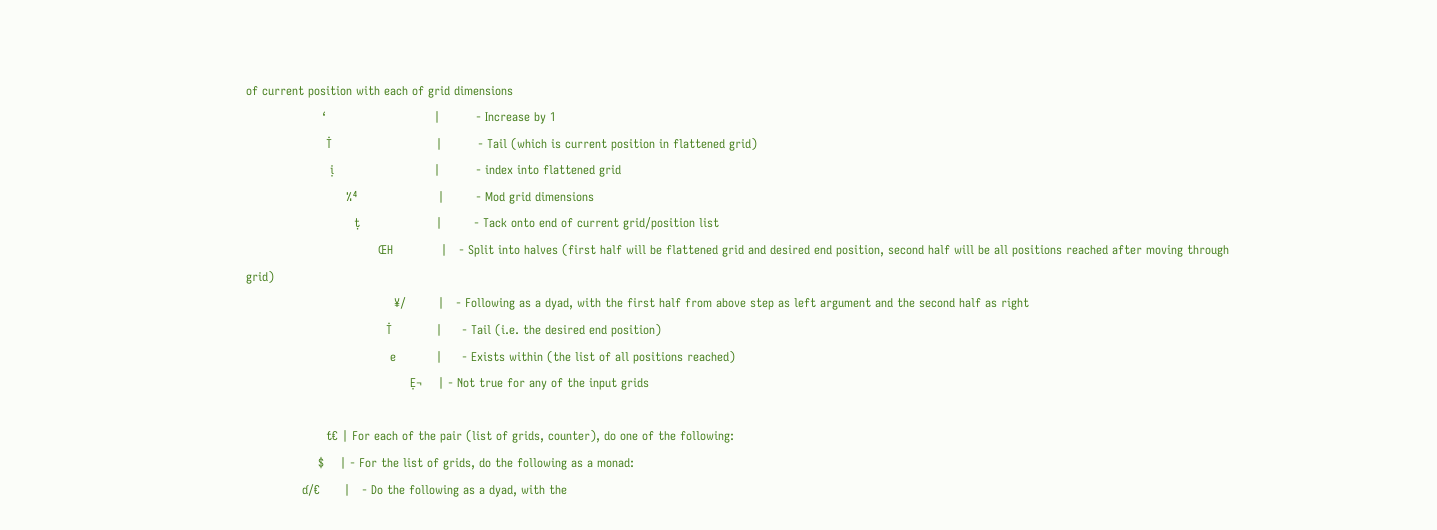of current position with each of grid dimensions
                   ‘                           |         - Increase by 1
                    Ṫ                          |         - Tail (which is current position in flattened grid)
                     ị                         |         - index into flattened grid
                         %⁴                    |        - Mod grid dimensions
                           ṭ                   |        - Tack onto end of current grid/position list
                                 ŒH            |   - Split into halves (first half will be flattened grid and desired end position, second half will be all positions reached after moving through grid)
                                     ¥/        |   - Following as a dyad, with the first half from above step as left argument and the second half as right
                                   Ṫ           |     - Tail (i.e. the desired end position)
                                    e          |     - Exists within (the list of all positions reached)
                                         Ẹ¬    | - Not true for any of the input grids

                    ƭ€ | For each of the pair (list of grids, counter), do one of the following:
                  $    | - For the list of grids, do the following as a monad:
              ɗ/€      |   - Do the following as a dyad, with the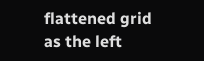flattened grid as the left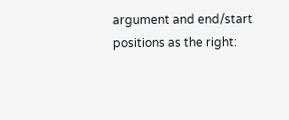argument and end/start positions as the right: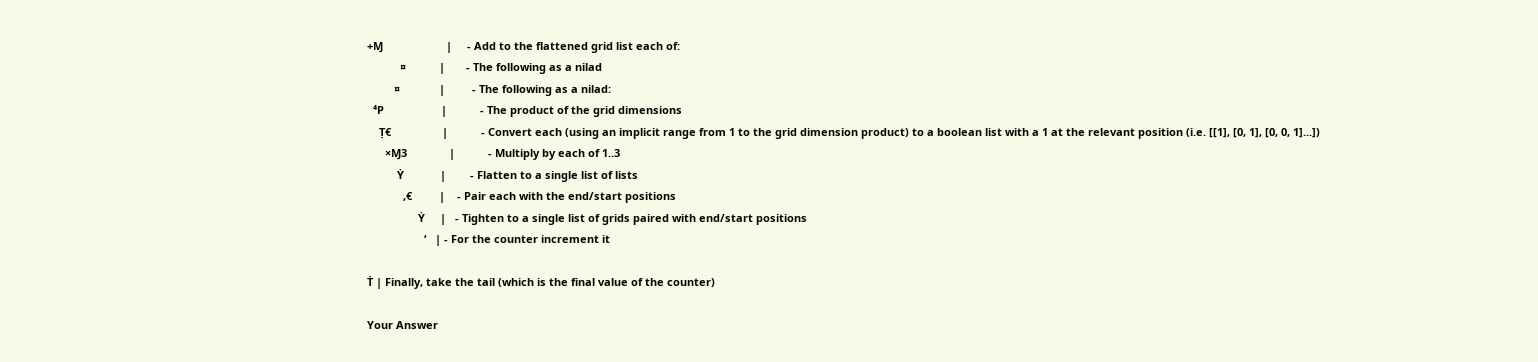+Ɱ                     |     - Add to the flattened grid list each of:
           ¤           |       - The following as a nilad
         ¤             |         - The following as a nilad:
  ⁴P                   |           - The product of the grid dimensions
    Ṭ€                 |           - Convert each (using an implicit range from 1 to the grid dimension product) to a boolean list with a 1 at the relevant position (i.e. [[1], [0, 1], [0, 0, 1]...])
      ×Ɱ3              |           - Multiply by each of 1..3
          Ẏ            |        - Flatten to a single list of lists
            ,€         |    - Pair each with the end/start positions
                 Ẏ     |   - Tighten to a single list of grids paired with end/start positions
                   ‘   | - For the counter increment it

Ṫ | Finally, take the tail (which is the final value of the counter)

Your Answer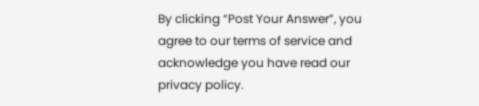By clicking “Post Your Answer”, you agree to our terms of service and acknowledge you have read our privacy policy.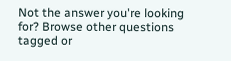Not the answer you're looking for? Browse other questions tagged or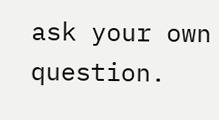ask your own question.